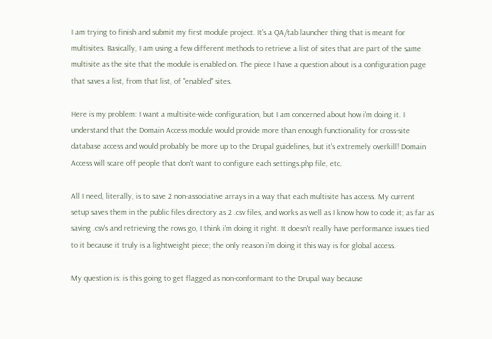I am trying to finish and submit my first module project. It's a QA/tab launcher thing that is meant for multisites. Basically, I am using a few different methods to retrieve a list of sites that are part of the same multisite as the site that the module is enabled on. The piece I have a question about is a configuration page that saves a list, from that list, of "enabled" sites.

Here is my problem: I want a multisite-wide configuration, but I am concerned about how i'm doing it. I understand that the Domain Access module would provide more than enough functionality for cross-site database access and would probably be more up to the Drupal guidelines, but it's extremely overkill! Domain Access will scare off people that don't want to configure each settings.php file, etc.

All I need, literally, is to save 2 non-associative arrays in a way that each multisite has access. My current setup saves them in the public files directory as 2 .csv files, and works as well as I know how to code it; as far as saving .csv's and retrieving the rows go, I think i'm doing it right. It doesn't really have performance issues tied to it because it truly is a lightweight piece; the only reason i'm doing it this way is for global access.

My question is: is this going to get flagged as non-conformant to the Drupal way because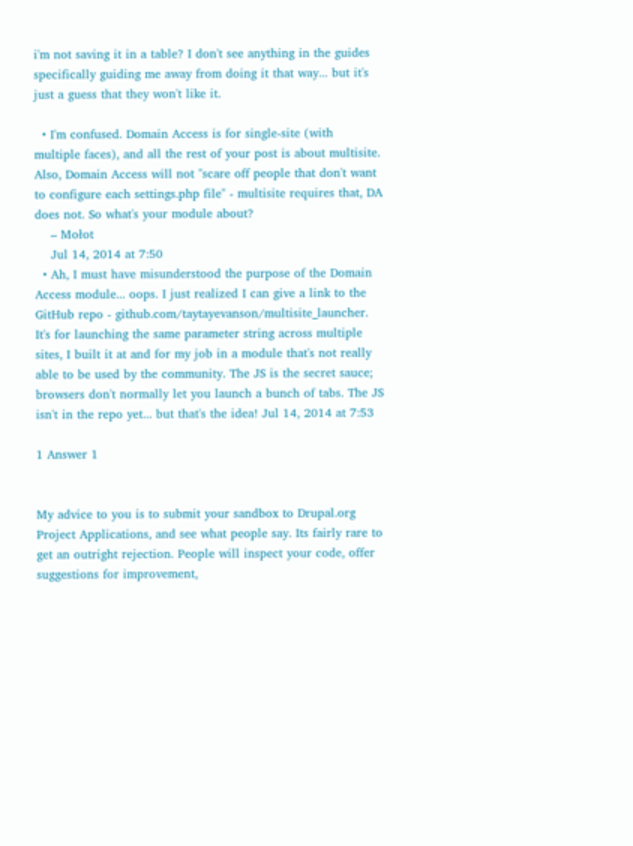i'm not saving it in a table? I don't see anything in the guides specifically guiding me away from doing it that way... but it's just a guess that they won't like it.

  • I'm confused. Domain Access is for single-site (with multiple faces), and all the rest of your post is about multisite. Also, Domain Access will not "scare off people that don't want to configure each settings.php file" - multisite requires that, DA does not. So what's your module about?
    – Mołot
    Jul 14, 2014 at 7:50
  • Ah, I must have misunderstood the purpose of the Domain Access module... oops. I just realized I can give a link to the GitHub repo - github.com/taytayevanson/multisite_launcher. It's for launching the same parameter string across multiple sites, I built it at and for my job in a module that's not really able to be used by the community. The JS is the secret sauce; browsers don't normally let you launch a bunch of tabs. The JS isn't in the repo yet... but that's the idea! Jul 14, 2014 at 7:53

1 Answer 1


My advice to you is to submit your sandbox to Drupal.org Project Applications, and see what people say. Its fairly rare to get an outright rejection. People will inspect your code, offer suggestions for improvement,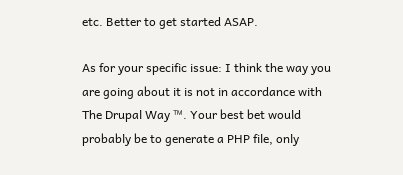etc. Better to get started ASAP.

As for your specific issue: I think the way you are going about it is not in accordance with The Drupal Way ™. Your best bet would probably be to generate a PHP file, only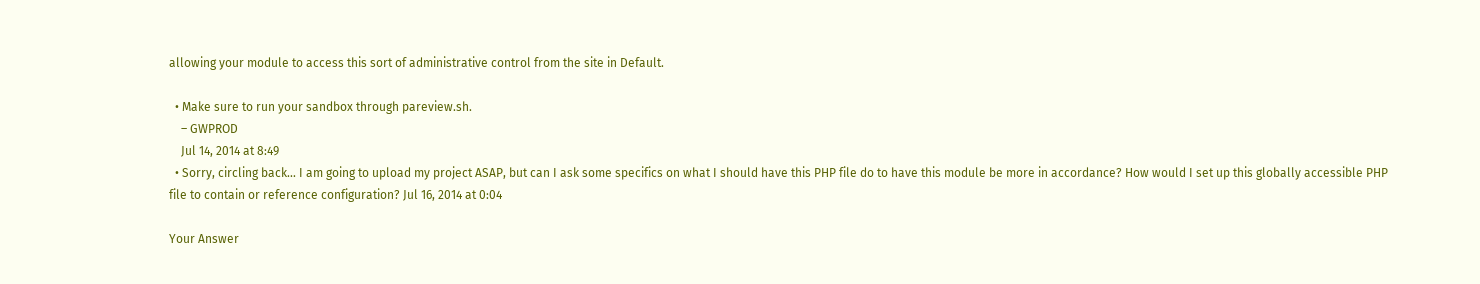allowing your module to access this sort of administrative control from the site in Default.

  • Make sure to run your sandbox through pareview.sh.
    – GWPROD
    Jul 14, 2014 at 8:49
  • Sorry, circling back... I am going to upload my project ASAP, but can I ask some specifics on what I should have this PHP file do to have this module be more in accordance? How would I set up this globally accessible PHP file to contain or reference configuration? Jul 16, 2014 at 0:04

Your Answer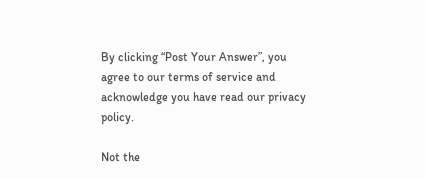By clicking “Post Your Answer”, you agree to our terms of service and acknowledge you have read our privacy policy.

Not the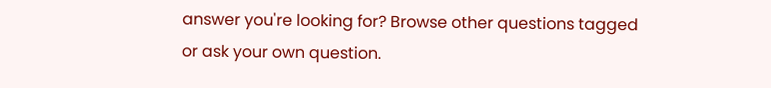answer you're looking for? Browse other questions tagged or ask your own question.